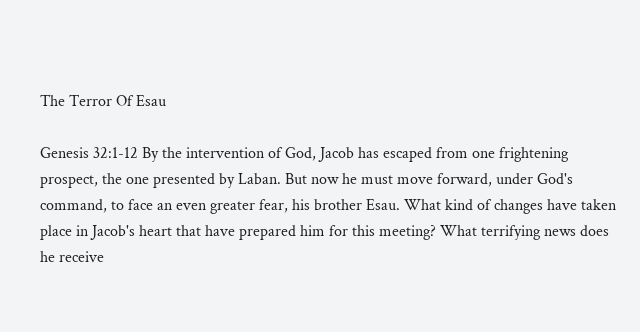The Terror Of Esau

Genesis 32:1-12 By the intervention of God, Jacob has escaped from one frightening prospect, the one presented by Laban. But now he must move forward, under God's command, to face an even greater fear, his brother Esau. What kind of changes have taken place in Jacob's heart that have prepared him for this meeting? What terrifying news does he receive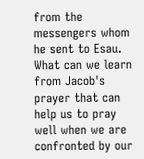from the messengers whom he sent to Esau. What can we learn from Jacob's prayer that can help us to pray well when we are confronted by our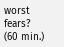worst fears? (60 min.)